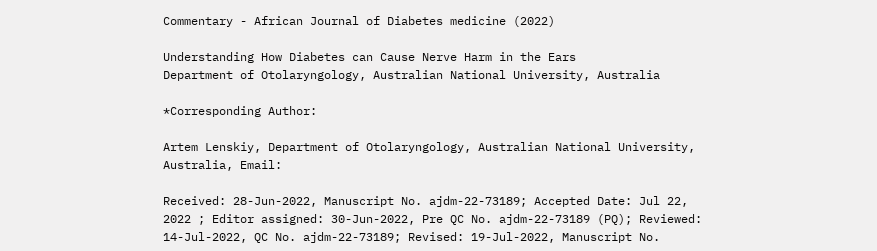Commentary - African Journal of Diabetes medicine (2022)

Understanding How Diabetes can Cause Nerve Harm in the Ears
Department of Otolaryngology, Australian National University, Australia

*Corresponding Author:

Artem Lenskiy, Department of Otolaryngology, Australian National University, Australia, Email:

Received: 28-Jun-2022, Manuscript No. ajdm-22-73189; Accepted Date: Jul 22, 2022 ; Editor assigned: 30-Jun-2022, Pre QC No. ajdm-22-73189 (PQ); Reviewed: 14-Jul-2022, QC No. ajdm-22-73189; Revised: 19-Jul-2022, Manuscript No.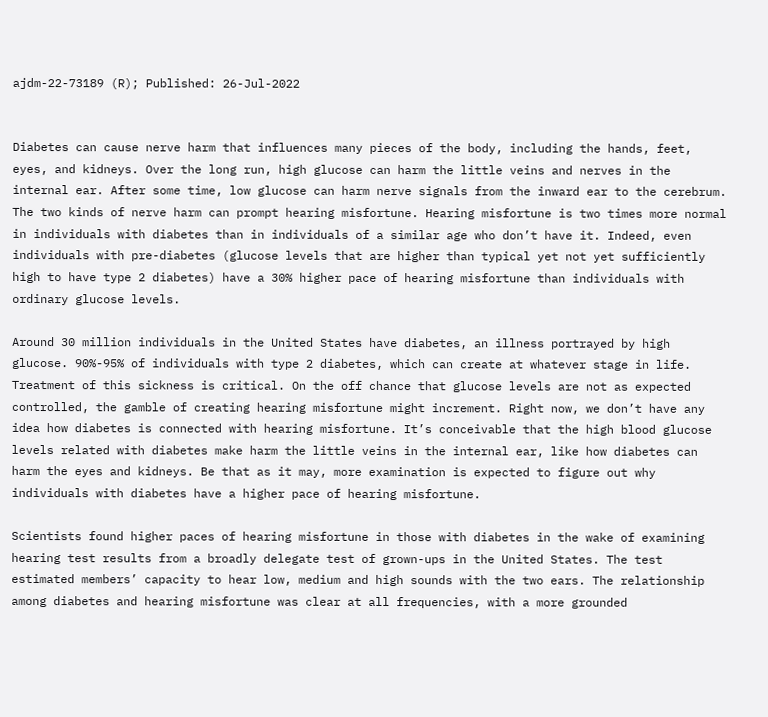ajdm-22-73189 (R); Published: 26-Jul-2022


Diabetes can cause nerve harm that influences many pieces of the body, including the hands, feet, eyes, and kidneys. Over the long run, high glucose can harm the little veins and nerves in the internal ear. After some time, low glucose can harm nerve signals from the inward ear to the cerebrum. The two kinds of nerve harm can prompt hearing misfortune. Hearing misfortune is two times more normal in individuals with diabetes than in individuals of a similar age who don’t have it. Indeed, even individuals with pre-diabetes (glucose levels that are higher than typical yet not yet sufficiently high to have type 2 diabetes) have a 30% higher pace of hearing misfortune than individuals with ordinary glucose levels.

Around 30 million individuals in the United States have diabetes, an illness portrayed by high glucose. 90%-95% of individuals with type 2 diabetes, which can create at whatever stage in life. Treatment of this sickness is critical. On the off chance that glucose levels are not as expected controlled, the gamble of creating hearing misfortune might increment. Right now, we don’t have any idea how diabetes is connected with hearing misfortune. It’s conceivable that the high blood glucose levels related with diabetes make harm the little veins in the internal ear, like how diabetes can harm the eyes and kidneys. Be that as it may, more examination is expected to figure out why individuals with diabetes have a higher pace of hearing misfortune.

Scientists found higher paces of hearing misfortune in those with diabetes in the wake of examining hearing test results from a broadly delegate test of grown-ups in the United States. The test estimated members’ capacity to hear low, medium and high sounds with the two ears. The relationship among diabetes and hearing misfortune was clear at all frequencies, with a more grounded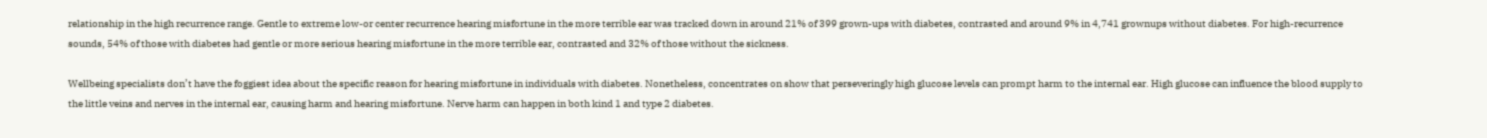relationship in the high recurrence range. Gentle to extreme low-or center recurrence hearing misfortune in the more terrible ear was tracked down in around 21% of 399 grown-ups with diabetes, contrasted and around 9% in 4,741 grownups without diabetes. For high-recurrence sounds, 54% of those with diabetes had gentle or more serious hearing misfortune in the more terrible ear, contrasted and 32% of those without the sickness.

Wellbeing specialists don’t have the foggiest idea about the specific reason for hearing misfortune in individuals with diabetes. Nonetheless, concentrates on show that perseveringly high glucose levels can prompt harm to the internal ear. High glucose can influence the blood supply to the little veins and nerves in the internal ear, causing harm and hearing misfortune. Nerve harm can happen in both kind 1 and type 2 diabetes.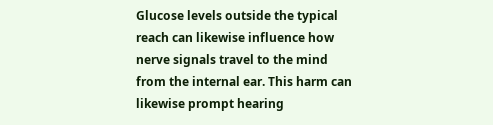Glucose levels outside the typical reach can likewise influence how nerve signals travel to the mind from the internal ear. This harm can likewise prompt hearing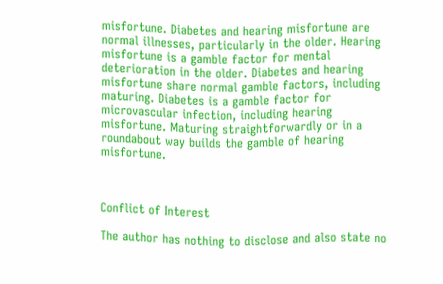misfortune. Diabetes and hearing misfortune are normal illnesses, particularly in the older. Hearing misfortune is a gamble factor for mental deterioration in the older. Diabetes and hearing misfortune share normal gamble factors, including maturing. Diabetes is a gamble factor for microvascular infection, including hearing misfortune. Maturing straightforwardly or in a roundabout way builds the gamble of hearing misfortune.



Conflict of Interest

The author has nothing to disclose and also state no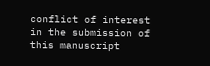conflict of interest in the submission of this manuscript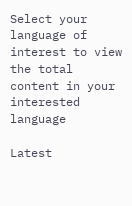Select your language of interest to view the total content in your interested language

Latest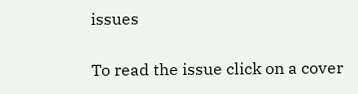issues

To read the issue click on a cover